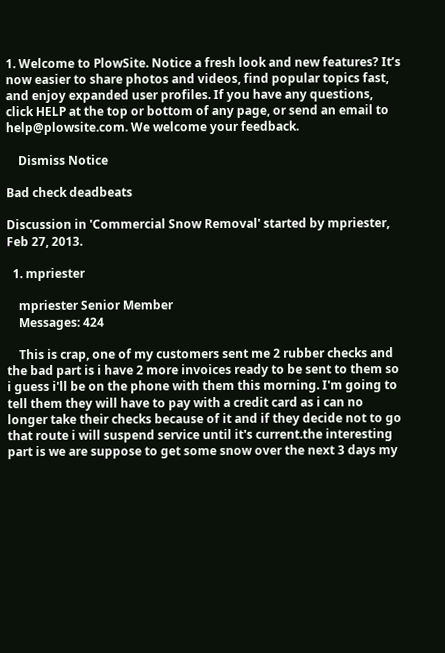1. Welcome to PlowSite. Notice a fresh look and new features? It’s now easier to share photos and videos, find popular topics fast, and enjoy expanded user profiles. If you have any questions, click HELP at the top or bottom of any page, or send an email to help@plowsite.com. We welcome your feedback.

    Dismiss Notice

Bad check deadbeats

Discussion in 'Commercial Snow Removal' started by mpriester, Feb 27, 2013.

  1. mpriester

    mpriester Senior Member
    Messages: 424

    This is crap, one of my customers sent me 2 rubber checks and the bad part is i have 2 more invoices ready to be sent to them so i guess i'll be on the phone with them this morning. I'm going to tell them they will have to pay with a credit card as i can no longer take their checks because of it and if they decide not to go that route i will suspend service until it's current.the interesting part is we are suppose to get some snow over the next 3 days my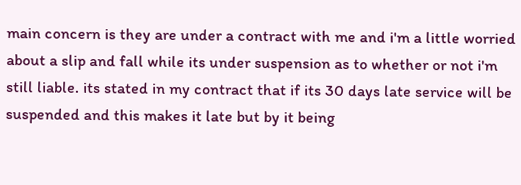main concern is they are under a contract with me and i'm a little worried about a slip and fall while its under suspension as to whether or not i'm still liable. its stated in my contract that if its 30 days late service will be suspended and this makes it late but by it being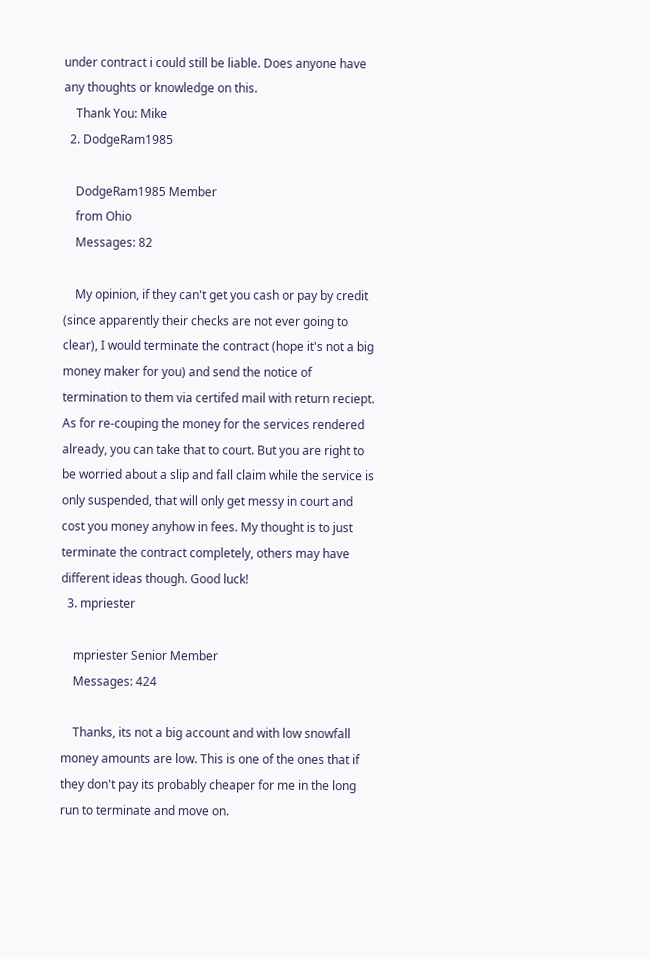under contract i could still be liable. Does anyone have any thoughts or knowledge on this.
    Thank You: Mike
  2. DodgeRam1985

    DodgeRam1985 Member
    from Ohio
    Messages: 82

    My opinion, if they can't get you cash or pay by credit (since apparently their checks are not ever going to clear), I would terminate the contract (hope it's not a big money maker for you) and send the notice of termination to them via certifed mail with return reciept. As for re-couping the money for the services rendered already, you can take that to court. But you are right to be worried about a slip and fall claim while the service is only suspended, that will only get messy in court and cost you money anyhow in fees. My thought is to just terminate the contract completely, others may have different ideas though. Good luck!
  3. mpriester

    mpriester Senior Member
    Messages: 424

    Thanks, its not a big account and with low snowfall money amounts are low. This is one of the ones that if they don't pay its probably cheaper for me in the long run to terminate and move on.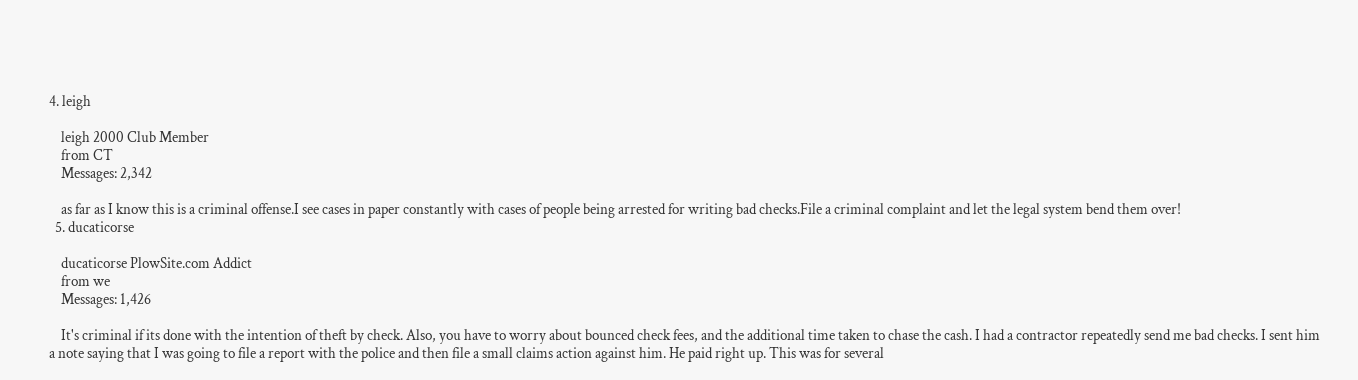4. leigh

    leigh 2000 Club Member
    from CT
    Messages: 2,342

    as far as I know this is a criminal offense.I see cases in paper constantly with cases of people being arrested for writing bad checks.File a criminal complaint and let the legal system bend them over!
  5. ducaticorse

    ducaticorse PlowSite.com Addict
    from we
    Messages: 1,426

    It's criminal if its done with the intention of theft by check. Also, you have to worry about bounced check fees, and the additional time taken to chase the cash. I had a contractor repeatedly send me bad checks. I sent him a note saying that I was going to file a report with the police and then file a small claims action against him. He paid right up. This was for several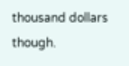thousand dollars though.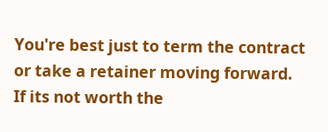You're best just to term the contract or take a retainer moving forward. If its not worth the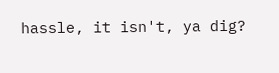hassle, it isn't, ya dig?